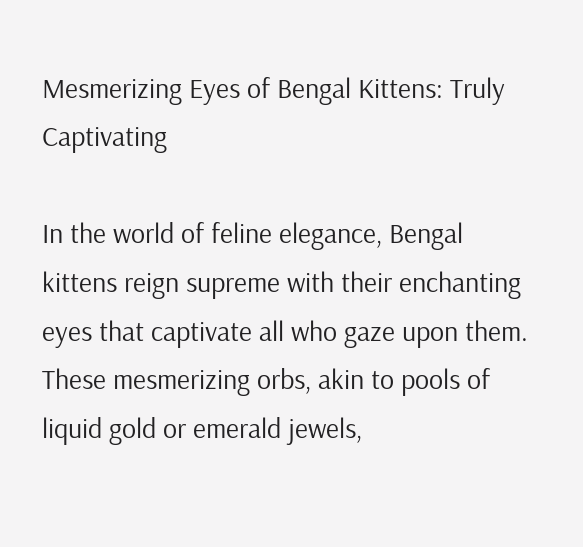Mesmerizing Eyes of Bengal Kittens: Truly Captivating

In the world of feline elegance, Bengal kittens reign supreme with their enchanting eyes that captivate all who gaze upon them. These mesmerizing orbs, akin to pools of liquid gold or emerald jewels,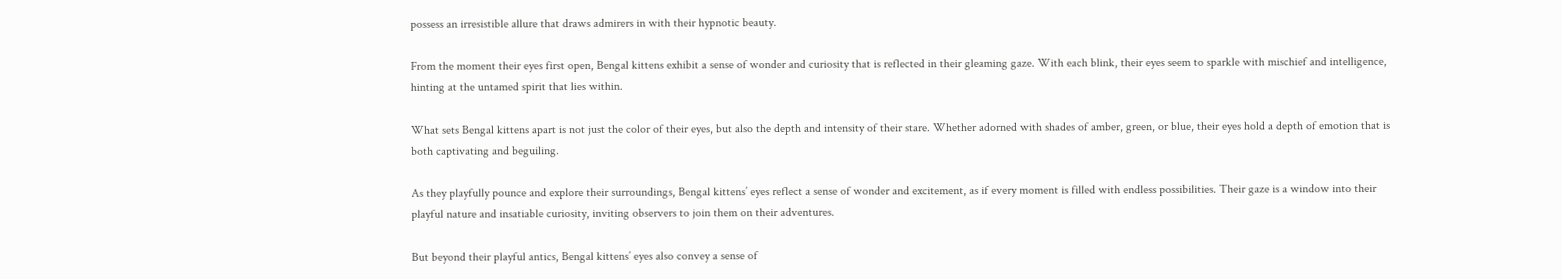possess an irresistible allure that draws admirers in with their hypnotic beauty.

From the moment their eyes first open, Bengal kittens exhibit a sense of wonder and curiosity that is reflected in their gleaming gaze. With each blink, their eyes seem to sparkle with mischief and intelligence, hinting at the untamed spirit that lies within.

What sets Bengal kittens apart is not just the color of their eyes, but also the depth and intensity of their stare. Whether adorned with shades of amber, green, or blue, their eyes hold a depth of emotion that is both captivating and beguiling.

As they playfully pounce and explore their surroundings, Bengal kittens’ eyes reflect a sense of wonder and excitement, as if every moment is filled with endless possibilities. Their gaze is a window into their playful nature and insatiable curiosity, inviting observers to join them on their adventures.

But beyond their playful antics, Bengal kittens’ eyes also convey a sense of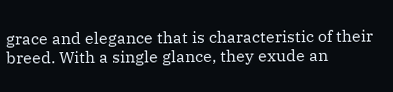grace and elegance that is characteristic of their breed. With a single glance, they exude an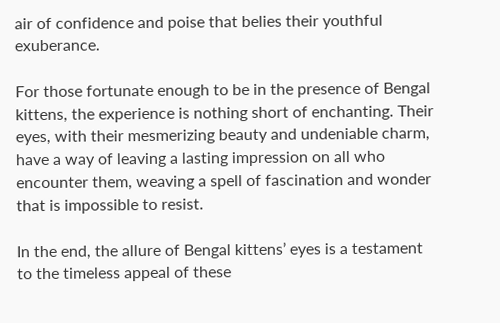air of confidence and poise that belies their youthful exuberance.

For those fortunate enough to be in the presence of Bengal kittens, the experience is nothing short of enchanting. Their eyes, with their mesmerizing beauty and undeniable charm, have a way of leaving a lasting impression on all who encounter them, weaving a spell of fascination and wonder that is impossible to resist.

In the end, the allure of Bengal kittens’ eyes is a testament to the timeless appeal of these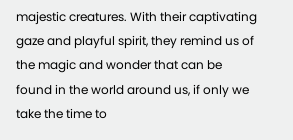majestic creatures. With their captivating gaze and playful spirit, they remind us of the magic and wonder that can be found in the world around us, if only we take the time to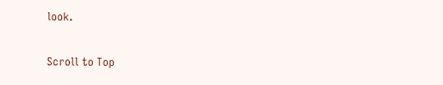look.

Scroll to Top